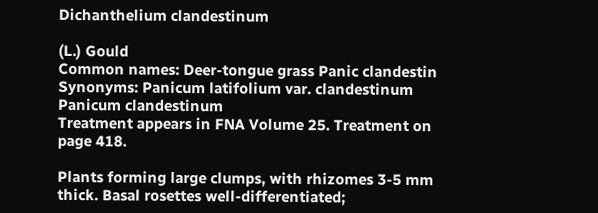Dichanthelium clandestinum

(L.) Gould
Common names: Deer-tongue grass Panic clandestin
Synonyms: Panicum latifolium var. clandestinum Panicum clandestinum
Treatment appears in FNA Volume 25. Treatment on page 418.

Plants forming large clumps, with rhizomes 3-5 mm thick. Basal rosettes well-differentiated;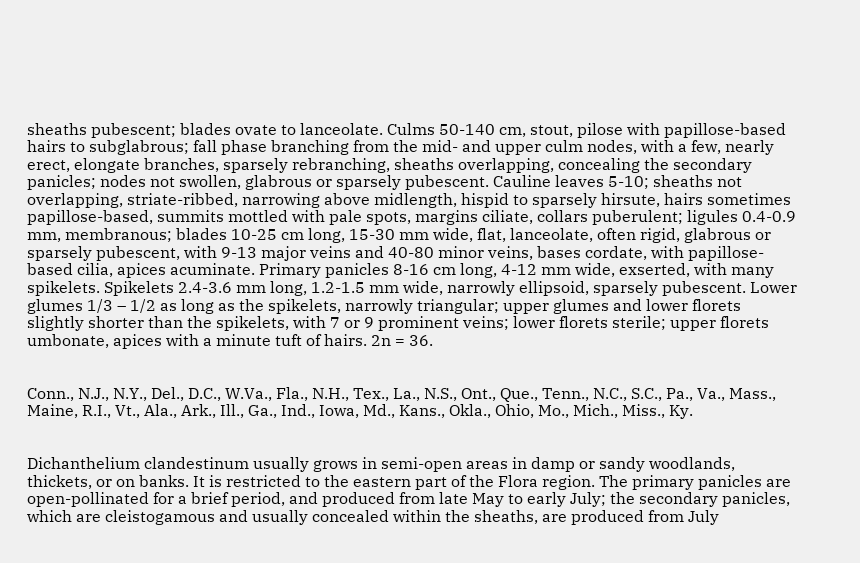sheaths pubescent; blades ovate to lanceolate. Culms 50-140 cm, stout, pilose with papillose-based hairs to subglabrous; fall phase branching from the mid- and upper culm nodes, with a few, nearly erect, elongate branches, sparsely rebranching, sheaths overlapping, concealing the secondary panicles; nodes not swollen, glabrous or sparsely pubescent. Cauline leaves 5-10; sheaths not overlapping, striate-ribbed, narrowing above midlength, hispid to sparsely hirsute, hairs sometimes papillose-based, summits mottled with pale spots, margins ciliate, collars puberulent; ligules 0.4-0.9 mm, membranous; blades 10-25 cm long, 15-30 mm wide, flat, lanceolate, often rigid, glabrous or sparsely pubescent, with 9-13 major veins and 40-80 minor veins, bases cordate, with papillose-based cilia, apices acuminate. Primary panicles 8-16 cm long, 4-12 mm wide, exserted, with many spikelets. Spikelets 2.4-3.6 mm long, 1.2-1.5 mm wide, narrowly ellipsoid, sparsely pubescent. Lower glumes 1/3 – 1/2 as long as the spikelets, narrowly triangular; upper glumes and lower florets slightly shorter than the spikelets, with 7 or 9 prominent veins; lower florets sterile; upper florets umbonate, apices with a minute tuft of hairs. 2n = 36.


Conn., N.J., N.Y., Del., D.C., W.Va., Fla., N.H., Tex., La., N.S., Ont., Que., Tenn., N.C., S.C., Pa., Va., Mass., Maine, R.I., Vt., Ala., Ark., Ill., Ga., Ind., Iowa, Md., Kans., Okla., Ohio, Mo., Mich., Miss., Ky.


Dichanthelium clandestinum usually grows in semi-open areas in damp or sandy woodlands, thickets, or on banks. It is restricted to the eastern part of the Flora region. The primary panicles are open-pollinated for a brief period, and produced from late May to early July; the secondary panicles, which are cleistogamous and usually concealed within the sheaths, are produced from July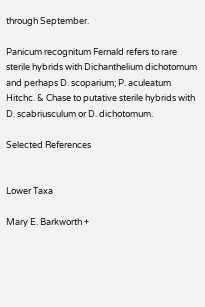through September.

Panicum recognitum Fernald refers to rare sterile hybrids with Dichanthelium dichotomum and perhaps D. scoparium; P. aculeatum Hitchc. & Chase to putative sterile hybrids with D. scabriusculum or D. dichotomum.

Selected References


Lower Taxa

Mary E. Barkworth +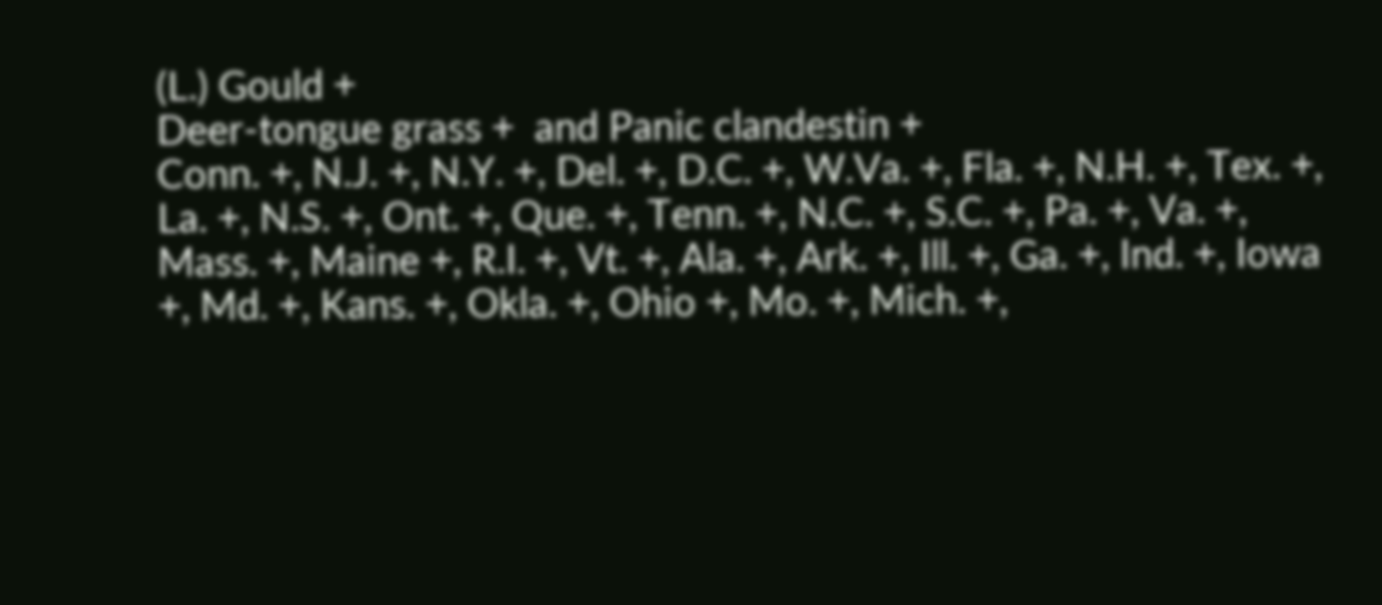(L.) Gould +
Deer-tongue grass +  and Panic clandestin +
Conn. +, N.J. +, N.Y. +, Del. +, D.C. +, W.Va. +, Fla. +, N.H. +, Tex. +, La. +, N.S. +, Ont. +, Que. +, Tenn. +, N.C. +, S.C. +, Pa. +, Va. +, Mass. +, Maine +, R.I. +, Vt. +, Ala. +, Ark. +, Ill. +, Ga. +, Ind. +, Iowa +, Md. +, Kans. +, Okla. +, Ohio +, Mo. +, Mich. +,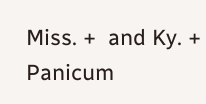Miss. +  and Ky. +
Panicum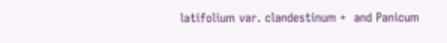latifolium var. clandestinum +  and Panicum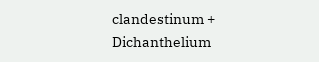clandestinum +
Dichanthelium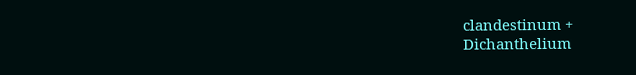clandestinum +
Dichanthelium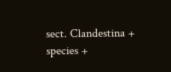sect. Clandestina +
species +